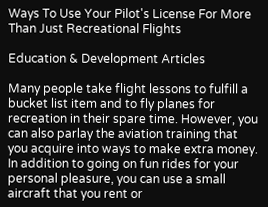Ways To Use Your Pilot's License For More Than Just Recreational Flights

Education & Development Articles

Many people take flight lessons to fulfill a bucket list item and to fly planes for recreation in their spare time. However, you can also parlay the aviation training that you acquire into ways to make extra money. In addition to going on fun rides for your personal pleasure, you can use a small aircraft that you rent or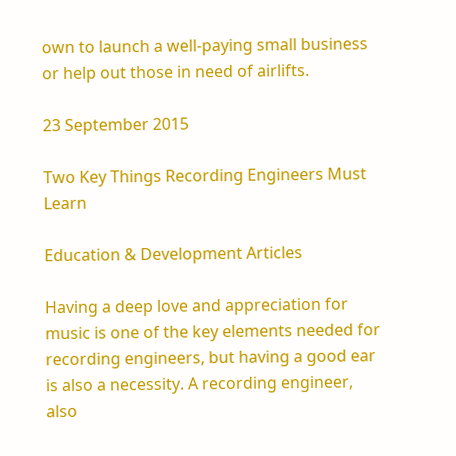own to launch a well-paying small business or help out those in need of airlifts.

23 September 2015

Two Key Things Recording Engineers Must Learn

Education & Development Articles

Having a deep love and appreciation for music is one of the key elements needed for recording engineers, but having a good ear is also a necessity. A recording engineer, also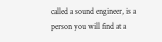called a sound engineer, is a person you will find at a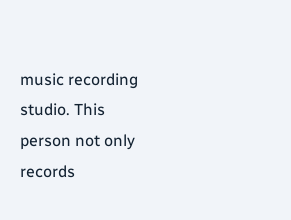music recording studio. This person not only records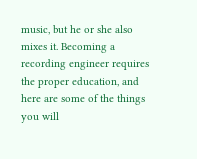music, but he or she also mixes it. Becoming a recording engineer requires the proper education, and here are some of the things you will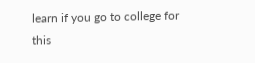learn if you go to college for this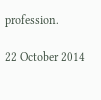profession.

22 October 2014